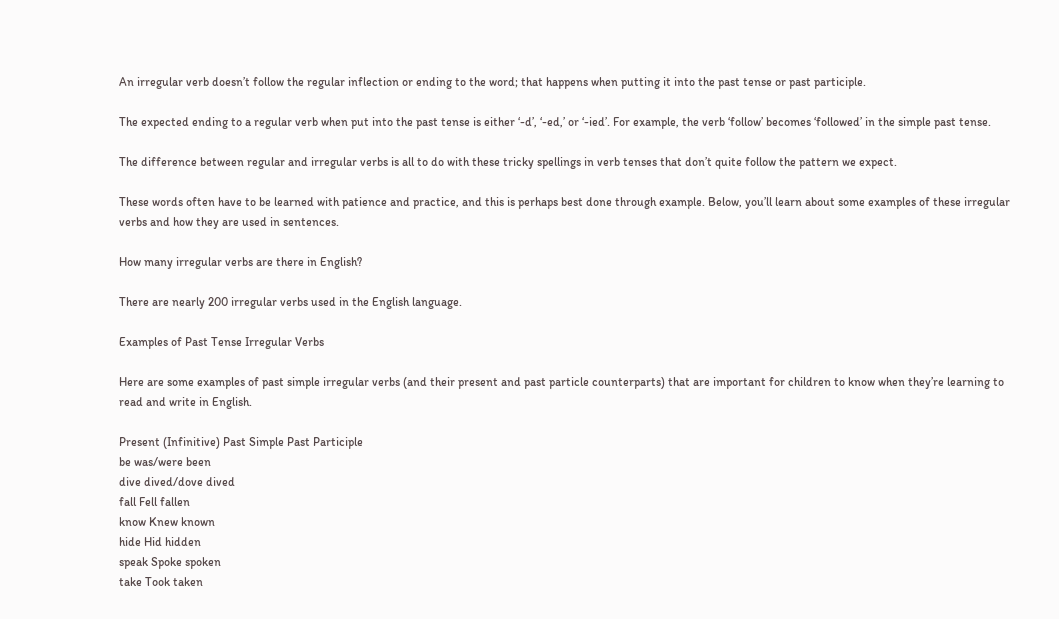An irregular verb doesn’t follow the regular inflection or ending to the word; that happens when putting it into the past tense or past participle.

The expected ending to a regular verb when put into the past tense is either ‘-d’, ‘-ed,’ or ‘-ied’. For example, the verb ‘follow’ becomes ‘followed’ in the simple past tense.

The difference between regular and irregular verbs is all to do with these tricky spellings in verb tenses that don’t quite follow the pattern we expect.

These words often have to be learned with patience and practice, and this is perhaps best done through example. Below, you’ll learn about some examples of these irregular verbs and how they are used in sentences.

How many irregular verbs are there in English?

There are nearly 200 irregular verbs used in the English language.

Examples of Past Tense Irregular Verbs

Here are some examples of past simple irregular verbs (and their present and past particle counterparts) that are important for children to know when they’re learning to read and write in English.

Present (Infinitive) Past Simple Past Participle
be was/were been
dive dived/dove dived
fall Fell fallen
know Knew known
hide Hid hidden
speak Spoke spoken
take Took taken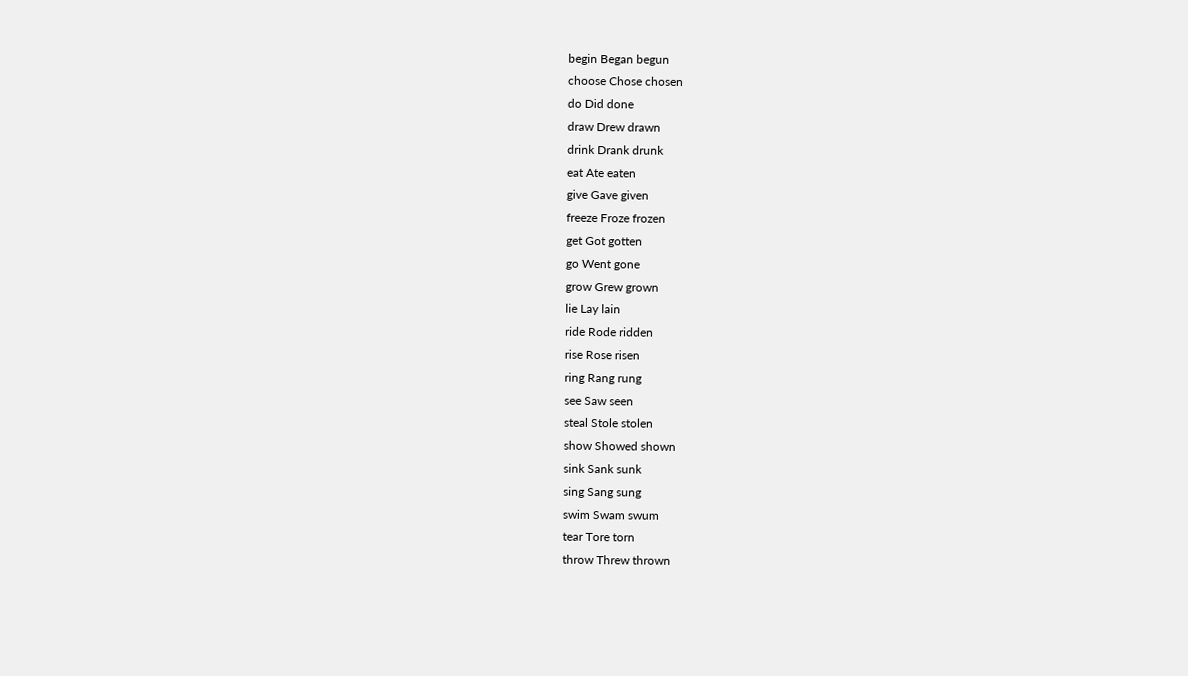begin Began begun
choose Chose chosen
do Did done
draw Drew drawn
drink Drank drunk
eat Ate eaten
give Gave given
freeze Froze frozen
get Got gotten
go Went gone
grow Grew grown
lie Lay lain
ride Rode ridden
rise Rose risen
ring Rang rung
see Saw seen
steal Stole stolen
show Showed shown
sink Sank sunk
sing Sang sung
swim Swam swum
tear Tore torn
throw Threw thrown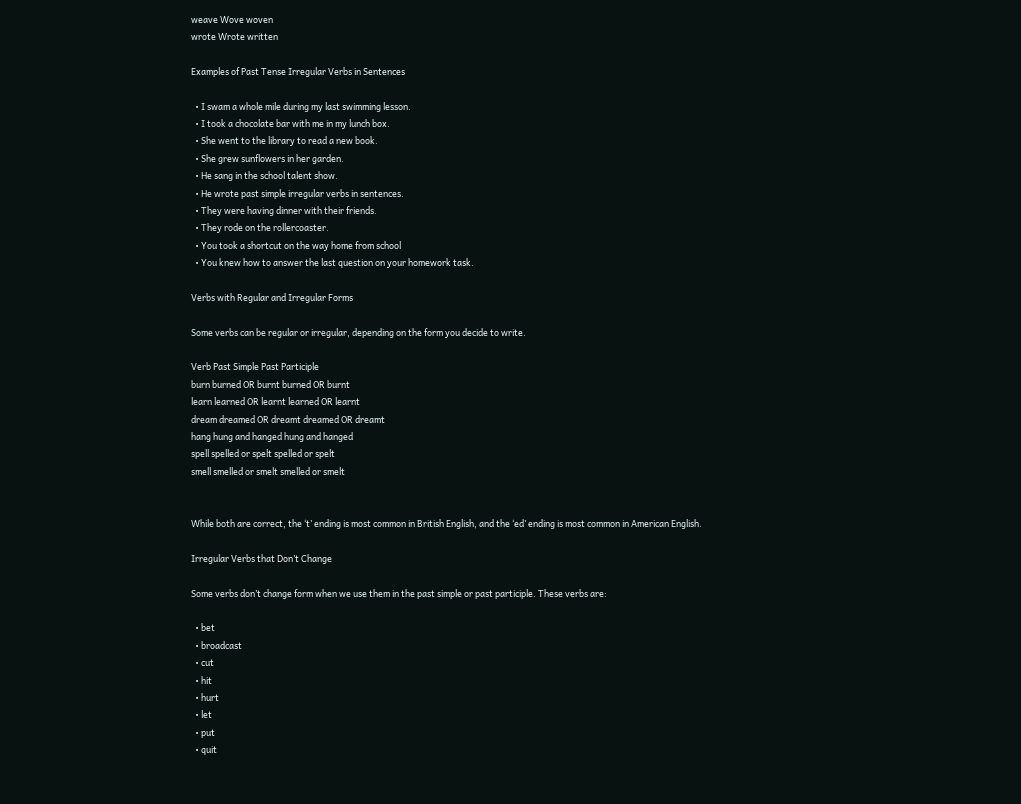weave Wove woven
wrote Wrote written

Examples of Past Tense Irregular Verbs in Sentences

  • I swam a whole mile during my last swimming lesson.
  • I took a chocolate bar with me in my lunch box.
  • She went to the library to read a new book.
  • She grew sunflowers in her garden.
  • He sang in the school talent show.
  • He wrote past simple irregular verbs in sentences.
  • They were having dinner with their friends.
  • They rode on the rollercoaster.
  • You took a shortcut on the way home from school
  • You knew how to answer the last question on your homework task.

Verbs with Regular and Irregular Forms

Some verbs can be regular or irregular, depending on the form you decide to write.

Verb Past Simple Past Participle
burn burned OR burnt burned OR burnt
learn learned OR learnt learned OR learnt
dream dreamed OR dreamt dreamed OR dreamt
hang hung and hanged hung and hanged
spell spelled or spelt spelled or spelt
smell smelled or smelt smelled or smelt


While both are correct, the ‘t’ ending is most common in British English, and the ‘ed’ ending is most common in American English.

Irregular Verbs that Don’t Change

Some verbs don’t change form when we use them in the past simple or past participle. These verbs are:

  • bet
  • broadcast
  • cut
  • hit
  • hurt
  • let
  • put
  • quit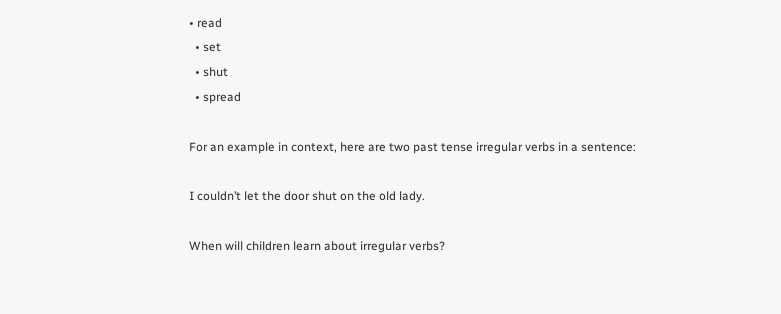• read
  • set
  • shut
  • spread

For an example in context, here are two past tense irregular verbs in a sentence:

I couldn’t let the door shut on the old lady.

When will children learn about irregular verbs?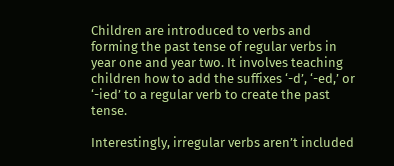Children are introduced to verbs and forming the past tense of regular verbs in year one and year two. It involves teaching children how to add the suffixes ‘-d’, ‘-ed,’ or ‘-ied’ to a regular verb to create the past tense.

Interestingly, irregular verbs aren’t included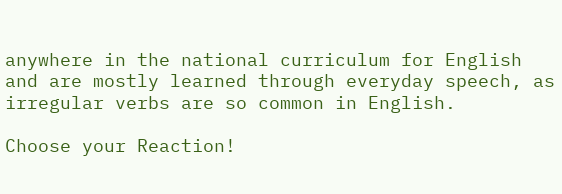anywhere in the national curriculum for English and are mostly learned through everyday speech, as irregular verbs are so common in English.

Choose your Reaction!